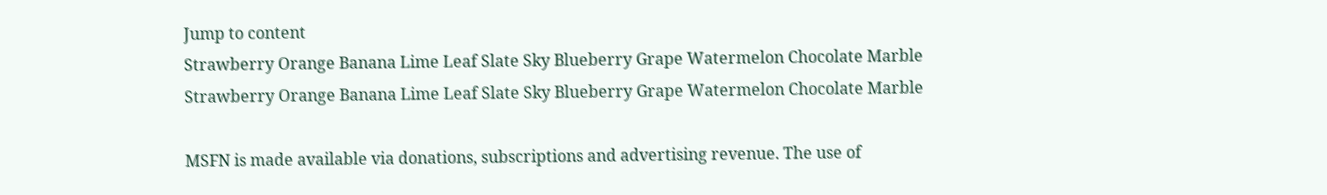Jump to content
Strawberry Orange Banana Lime Leaf Slate Sky Blueberry Grape Watermelon Chocolate Marble
Strawberry Orange Banana Lime Leaf Slate Sky Blueberry Grape Watermelon Chocolate Marble

MSFN is made available via donations, subscriptions and advertising revenue. The use of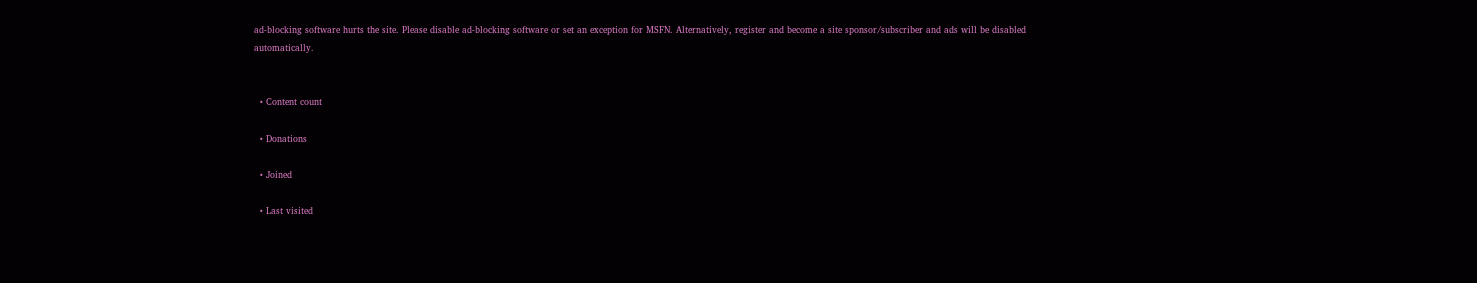ad-blocking software hurts the site. Please disable ad-blocking software or set an exception for MSFN. Alternatively, register and become a site sponsor/subscriber and ads will be disabled automatically.


  • Content count

  • Donations

  • Joined

  • Last visited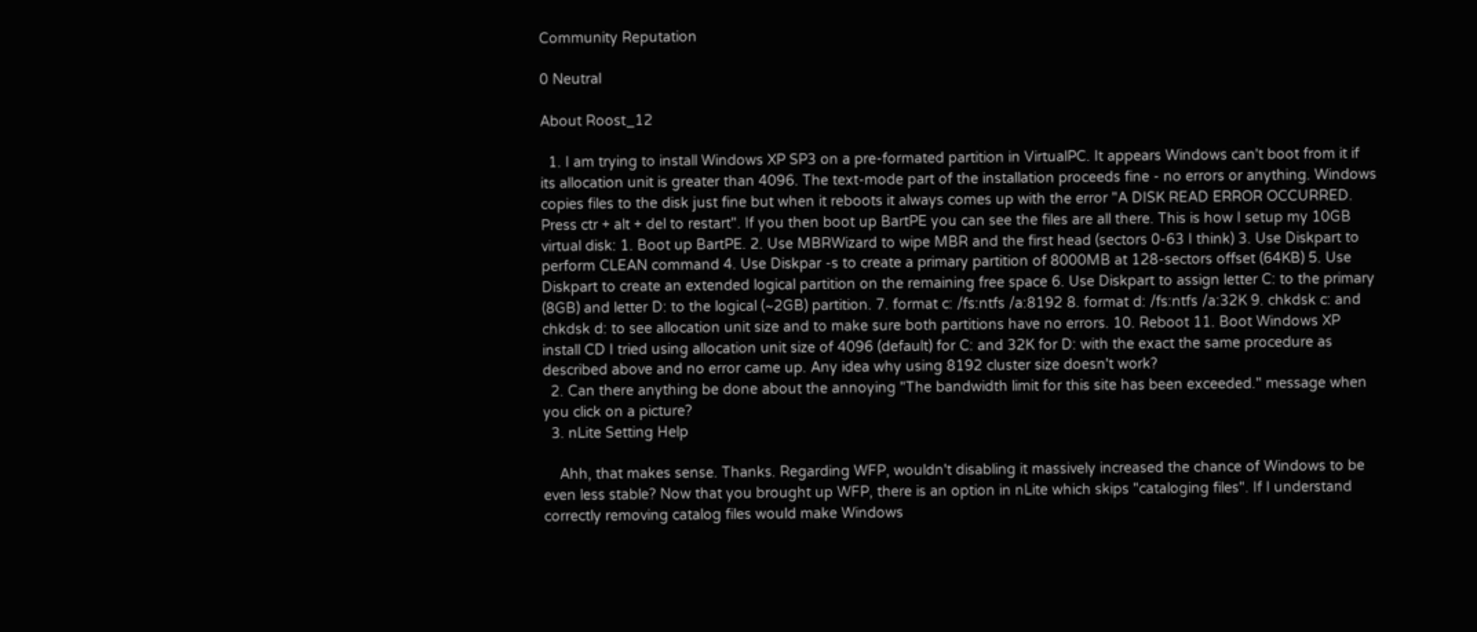Community Reputation

0 Neutral

About Roost_12

  1. I am trying to install Windows XP SP3 on a pre-formated partition in VirtualPC. It appears Windows can't boot from it if its allocation unit is greater than 4096. The text-mode part of the installation proceeds fine - no errors or anything. Windows copies files to the disk just fine but when it reboots it always comes up with the error "A DISK READ ERROR OCCURRED. Press ctr + alt + del to restart". If you then boot up BartPE you can see the files are all there. This is how I setup my 10GB virtual disk: 1. Boot up BartPE. 2. Use MBRWizard to wipe MBR and the first head (sectors 0-63 I think) 3. Use Diskpart to perform CLEAN command 4. Use Diskpar -s to create a primary partition of 8000MB at 128-sectors offset (64KB) 5. Use Diskpart to create an extended logical partition on the remaining free space 6. Use Diskpart to assign letter C: to the primary (8GB) and letter D: to the logical (~2GB) partition. 7. format c: /fs:ntfs /a:8192 8. format d: /fs:ntfs /a:32K 9. chkdsk c: and chkdsk d: to see allocation unit size and to make sure both partitions have no errors. 10. Reboot 11. Boot Windows XP install CD I tried using allocation unit size of 4096 (default) for C: and 32K for D: with the exact the same procedure as described above and no error came up. Any idea why using 8192 cluster size doesn't work?
  2. Can there anything be done about the annoying "The bandwidth limit for this site has been exceeded." message when you click on a picture?
  3. nLite Setting Help

    Ahh, that makes sense. Thanks. Regarding WFP, wouldn't disabling it massively increased the chance of Windows to be even less stable? Now that you brought up WFP, there is an option in nLite which skips "cataloging files". If I understand correctly removing catalog files would make Windows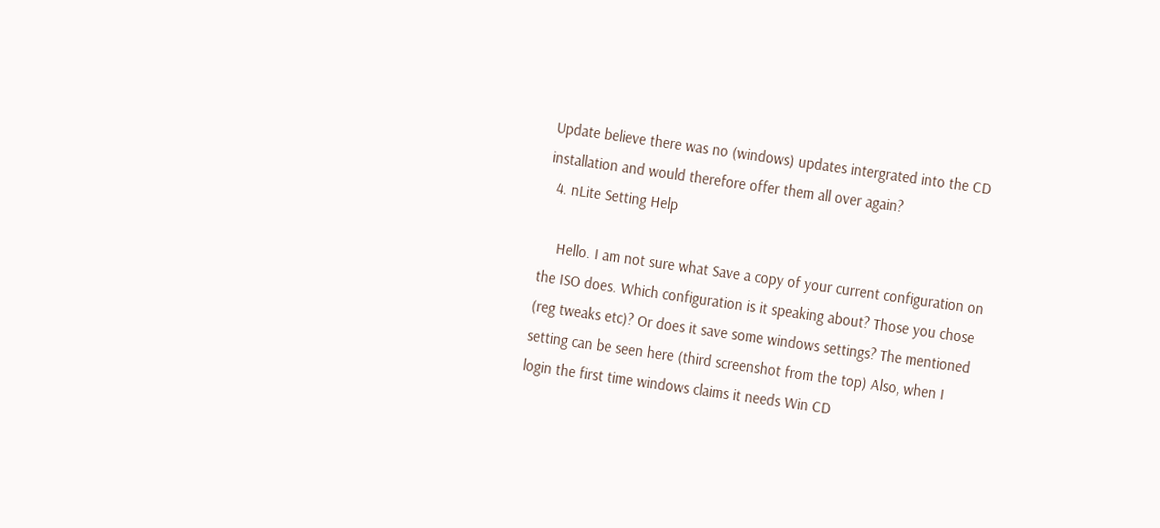Update believe there was no (windows) updates intergrated into the CD installation and would therefore offer them all over again?
  4. nLite Setting Help

    Hello. I am not sure what Save a copy of your current configuration on the ISO does. Which configuration is it speaking about? Those you chose (reg tweaks etc)? Or does it save some windows settings? The mentioned setting can be seen here (third screenshot from the top) Also, when I login the first time windows claims it needs Win CD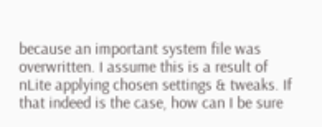because an important system file was overwritten. I assume this is a result of nLite applying chosen settings & tweaks. If that indeed is the case, how can I be sure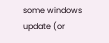some windows update (or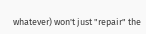whatever) won't just "repair" the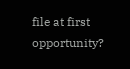file at first opportunity?